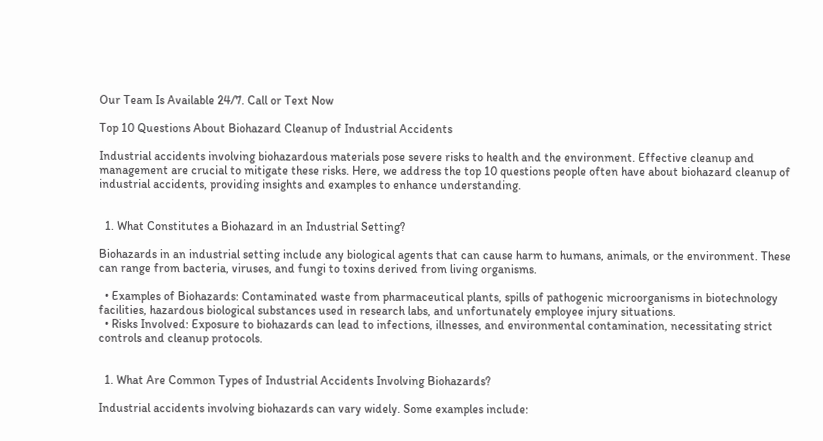Our Team Is Available 24/7. Call or Text Now

Top 10 Questions About Biohazard Cleanup of Industrial Accidents

Industrial accidents involving biohazardous materials pose severe risks to health and the environment. Effective cleanup and management are crucial to mitigate these risks. Here, we address the top 10 questions people often have about biohazard cleanup of industrial accidents, providing insights and examples to enhance understanding.


  1. What Constitutes a Biohazard in an Industrial Setting?

Biohazards in an industrial setting include any biological agents that can cause harm to humans, animals, or the environment. These can range from bacteria, viruses, and fungi to toxins derived from living organisms.

  • Examples of Biohazards: Contaminated waste from pharmaceutical plants, spills of pathogenic microorganisms in biotechnology facilities, hazardous biological substances used in research labs, and unfortunately employee injury situations.
  • Risks Involved: Exposure to biohazards can lead to infections, illnesses, and environmental contamination, necessitating strict controls and cleanup protocols.


  1. What Are Common Types of Industrial Accidents Involving Biohazards?

Industrial accidents involving biohazards can vary widely. Some examples include: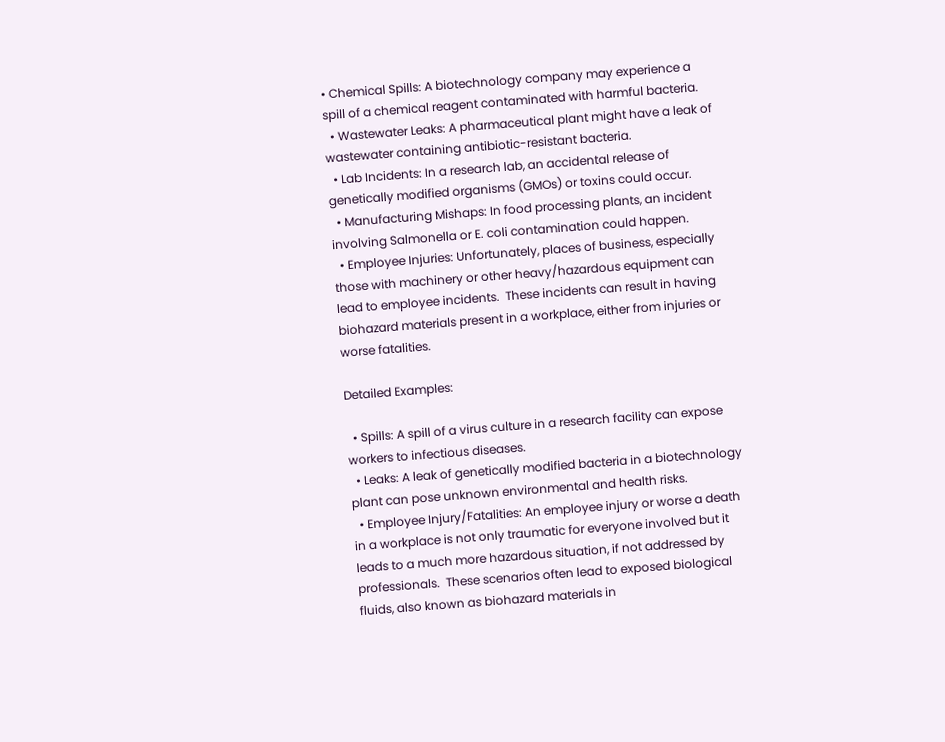• Chemical Spills: A biotechnology company may experience a spill of a chemical reagent contaminated with harmful bacteria.
  • Wastewater Leaks: A pharmaceutical plant might have a leak of wastewater containing antibiotic-resistant bacteria.
  • Lab Incidents: In a research lab, an accidental release of genetically modified organisms (GMOs) or toxins could occur.
  • Manufacturing Mishaps: In food processing plants, an incident involving Salmonella or E. coli contamination could happen.
  • Employee Injuries: Unfortunately, places of business, especially those with machinery or other heavy/hazardous equipment can lead to employee incidents.  These incidents can result in having biohazard materials present in a workplace, either from injuries or worse fatalities.

Detailed Examples:

  • Spills: A spill of a virus culture in a research facility can expose workers to infectious diseases.
  • Leaks: A leak of genetically modified bacteria in a biotechnology plant can pose unknown environmental and health risks.
  • Employee Injury/Fatalities: An employee injury or worse a death in a workplace is not only traumatic for everyone involved but it leads to a much more hazardous situation, if not addressed by professionals.  These scenarios often lead to exposed biological fluids, also known as biohazard materials in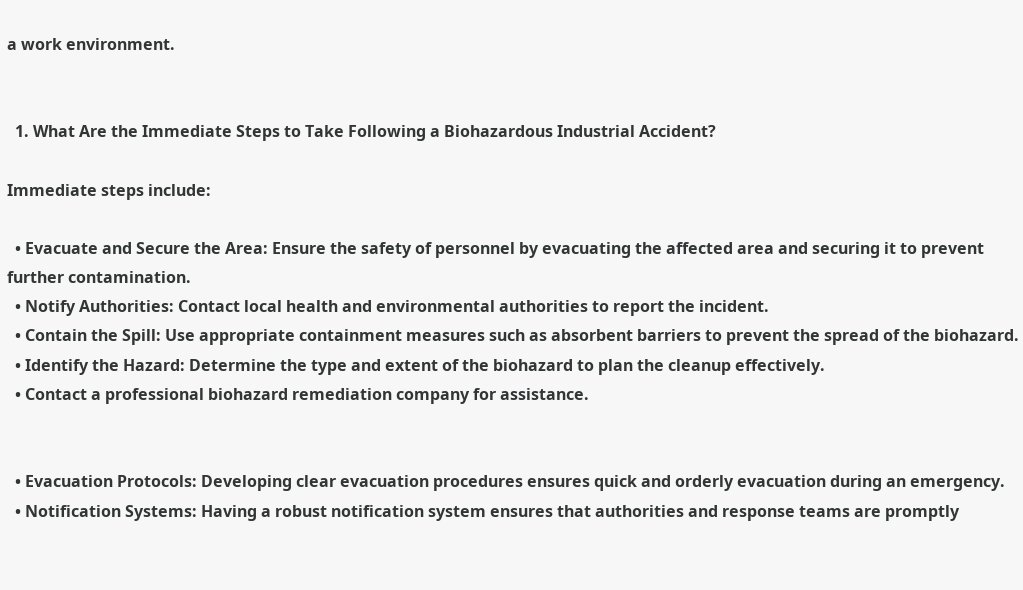a work environment.


  1. What Are the Immediate Steps to Take Following a Biohazardous Industrial Accident?

Immediate steps include:

  • Evacuate and Secure the Area: Ensure the safety of personnel by evacuating the affected area and securing it to prevent further contamination.
  • Notify Authorities: Contact local health and environmental authorities to report the incident.
  • Contain the Spill: Use appropriate containment measures such as absorbent barriers to prevent the spread of the biohazard.
  • Identify the Hazard: Determine the type and extent of the biohazard to plan the cleanup effectively.
  • Contact a professional biohazard remediation company for assistance.


  • Evacuation Protocols: Developing clear evacuation procedures ensures quick and orderly evacuation during an emergency.
  • Notification Systems: Having a robust notification system ensures that authorities and response teams are promptly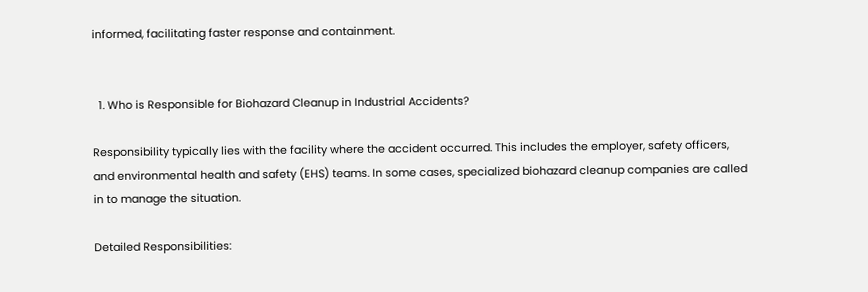informed, facilitating faster response and containment.


  1. Who is Responsible for Biohazard Cleanup in Industrial Accidents?

Responsibility typically lies with the facility where the accident occurred. This includes the employer, safety officers, and environmental health and safety (EHS) teams. In some cases, specialized biohazard cleanup companies are called in to manage the situation.

Detailed Responsibilities: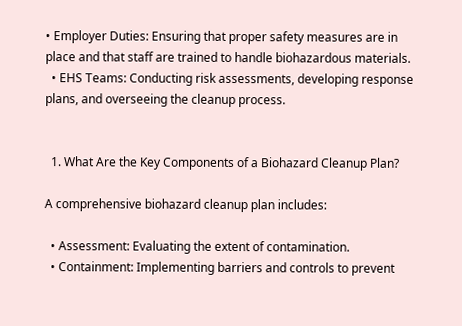• Employer Duties: Ensuring that proper safety measures are in place and that staff are trained to handle biohazardous materials.
  • EHS Teams: Conducting risk assessments, developing response plans, and overseeing the cleanup process.


  1. What Are the Key Components of a Biohazard Cleanup Plan?

A comprehensive biohazard cleanup plan includes:

  • Assessment: Evaluating the extent of contamination.
  • Containment: Implementing barriers and controls to prevent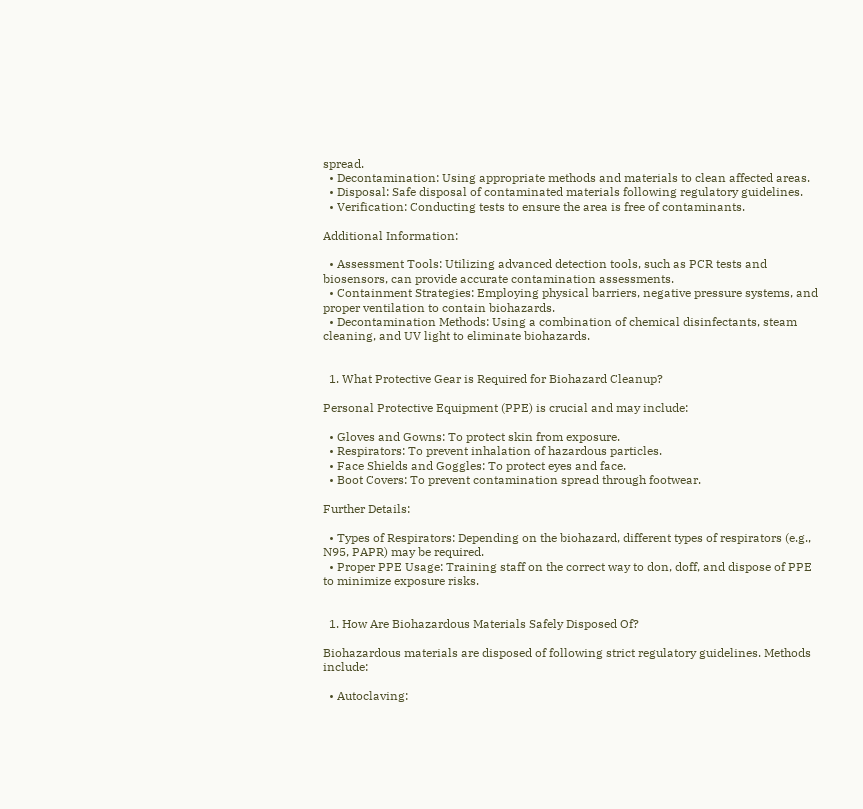spread.
  • Decontamination: Using appropriate methods and materials to clean affected areas.
  • Disposal: Safe disposal of contaminated materials following regulatory guidelines.
  • Verification: Conducting tests to ensure the area is free of contaminants.

Additional Information:

  • Assessment Tools: Utilizing advanced detection tools, such as PCR tests and biosensors, can provide accurate contamination assessments.
  • Containment Strategies: Employing physical barriers, negative pressure systems, and proper ventilation to contain biohazards.
  • Decontamination Methods: Using a combination of chemical disinfectants, steam cleaning, and UV light to eliminate biohazards.


  1. What Protective Gear is Required for Biohazard Cleanup?

Personal Protective Equipment (PPE) is crucial and may include:

  • Gloves and Gowns: To protect skin from exposure.
  • Respirators: To prevent inhalation of hazardous particles.
  • Face Shields and Goggles: To protect eyes and face.
  • Boot Covers: To prevent contamination spread through footwear.

Further Details:

  • Types of Respirators: Depending on the biohazard, different types of respirators (e.g., N95, PAPR) may be required.
  • Proper PPE Usage: Training staff on the correct way to don, doff, and dispose of PPE to minimize exposure risks.


  1. How Are Biohazardous Materials Safely Disposed Of?

Biohazardous materials are disposed of following strict regulatory guidelines. Methods include:

  • Autoclaving: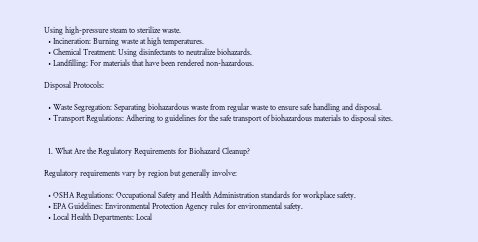Using high-pressure steam to sterilize waste.
  • Incineration: Burning waste at high temperatures.
  • Chemical Treatment: Using disinfectants to neutralize biohazards.
  • Landfilling: For materials that have been rendered non-hazardous.

Disposal Protocols:

  • Waste Segregation: Separating biohazardous waste from regular waste to ensure safe handling and disposal.
  • Transport Regulations: Adhering to guidelines for the safe transport of biohazardous materials to disposal sites.


  1. What Are the Regulatory Requirements for Biohazard Cleanup?

Regulatory requirements vary by region but generally involve:

  • OSHA Regulations: Occupational Safety and Health Administration standards for workplace safety.
  • EPA Guidelines: Environmental Protection Agency rules for environmental safety.
  • Local Health Departments: Local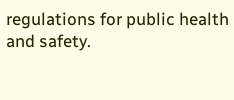regulations for public health and safety.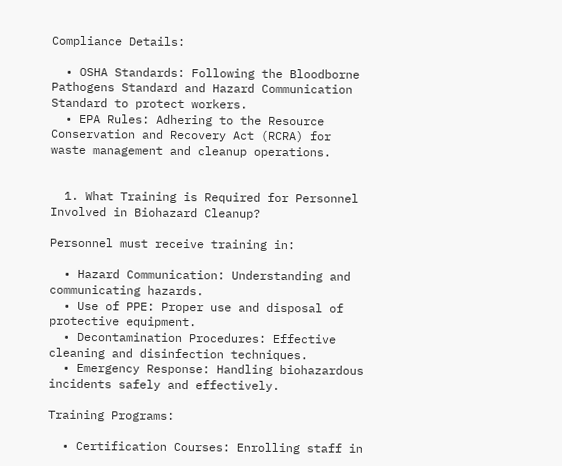Compliance Details:

  • OSHA Standards: Following the Bloodborne Pathogens Standard and Hazard Communication Standard to protect workers.
  • EPA Rules: Adhering to the Resource Conservation and Recovery Act (RCRA) for waste management and cleanup operations.


  1. What Training is Required for Personnel Involved in Biohazard Cleanup?

Personnel must receive training in:

  • Hazard Communication: Understanding and communicating hazards.
  • Use of PPE: Proper use and disposal of protective equipment.
  • Decontamination Procedures: Effective cleaning and disinfection techniques.
  • Emergency Response: Handling biohazardous incidents safely and effectively.

Training Programs:

  • Certification Courses: Enrolling staff in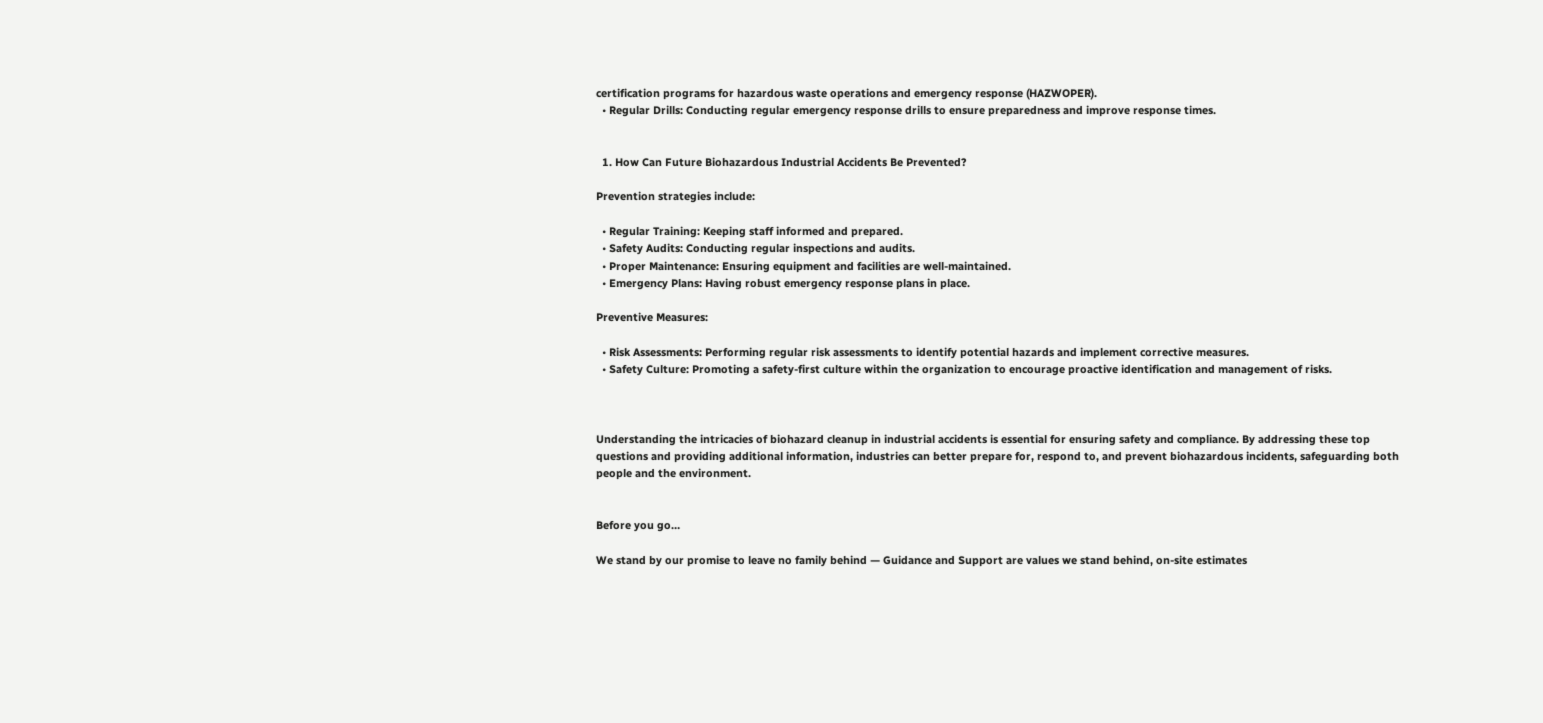certification programs for hazardous waste operations and emergency response (HAZWOPER).
  • Regular Drills: Conducting regular emergency response drills to ensure preparedness and improve response times.


  1. How Can Future Biohazardous Industrial Accidents Be Prevented?

Prevention strategies include:

  • Regular Training: Keeping staff informed and prepared.
  • Safety Audits: Conducting regular inspections and audits.
  • Proper Maintenance: Ensuring equipment and facilities are well-maintained.
  • Emergency Plans: Having robust emergency response plans in place.

Preventive Measures:

  • Risk Assessments: Performing regular risk assessments to identify potential hazards and implement corrective measures.
  • Safety Culture: Promoting a safety-first culture within the organization to encourage proactive identification and management of risks.



Understanding the intricacies of biohazard cleanup in industrial accidents is essential for ensuring safety and compliance. By addressing these top questions and providing additional information, industries can better prepare for, respond to, and prevent biohazardous incidents, safeguarding both people and the environment.


Before you go…

We stand by our promise to leave no family behind — Guidance and Support are values we stand behind, on-site estimates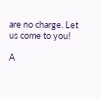are no charge. Let us come to you!

A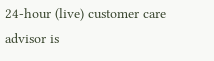24-hour (live) customer care advisor is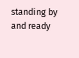standing by and ready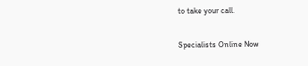to take your call.

Specialists Online Now